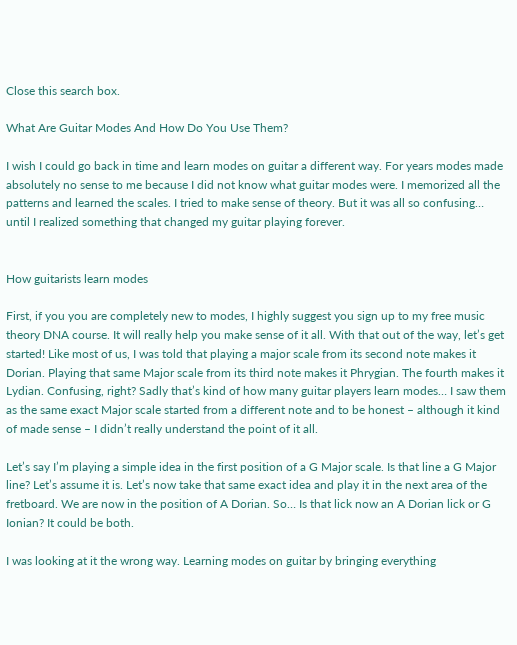Close this search box.

What Are Guitar Modes And How Do You Use Them?

I wish I could go back in time and learn modes on guitar a different way. For years modes made absolutely no sense to me because I did not know what guitar modes were. I memorized all the patterns and learned the scales. I tried to make sense of theory. But it was all so confusing… until I realized something that changed my guitar playing forever.


How guitarists learn modes

First, if you you are completely new to modes, I highly suggest you sign up to my free music theory DNA course. It will really help you make sense of it all. With that out of the way, let’s get started! Like most of us, I was told that playing a major scale from its second note makes it Dorian. Playing that same Major scale from its third note makes it Phrygian. The fourth makes it Lydian. Confusing, right? Sadly that’s kind of how many guitar players learn modes… I saw them as the same exact Major scale started from a different note and to be honest – although it kind of made sense – I didn’t really understand the point of it all.

Let’s say I’m playing a simple idea in the first position of a G Major scale. Is that line a G Major line? Let’s assume it is. Let’s now take that same exact idea and play it in the next area of the fretboard. We are now in the position of A Dorian. So… Is that lick now an A Dorian lick or G Ionian? It could be both.

I was looking at it the wrong way. Learning modes on guitar by bringing everything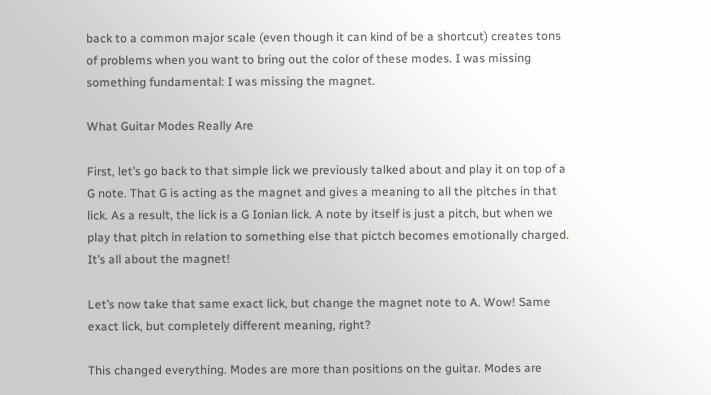back to a common major scale (even though it can kind of be a shortcut) creates tons of problems when you want to bring out the color of these modes. I was missing something fundamental: I was missing the magnet.

What Guitar Modes Really Are

First, let’s go back to that simple lick we previously talked about and play it on top of a G note. That G is acting as the magnet and gives a meaning to all the pitches in that lick. As a result, the lick is a G Ionian lick. A note by itself is just a pitch, but when we play that pitch in relation to something else that pictch becomes emotionally charged. It’s all about the magnet!

Let’s now take that same exact lick, but change the magnet note to A. Wow! Same exact lick, but completely different meaning, right?

This changed everything. Modes are more than positions on the guitar. Modes are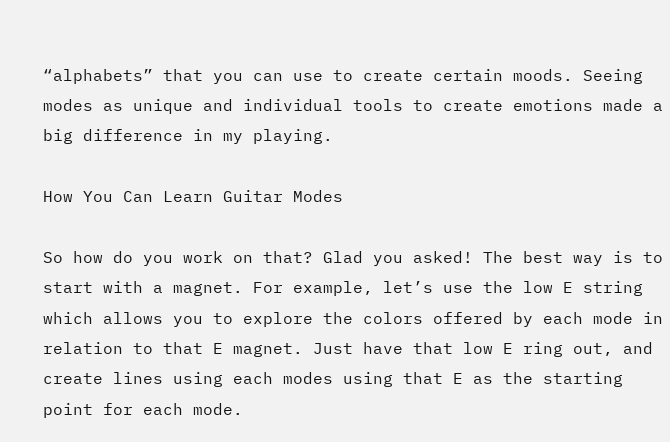“alphabets” that you can use to create certain moods. Seeing modes as unique and individual tools to create emotions made a big difference in my playing.

How You Can Learn Guitar Modes

So how do you work on that? Glad you asked! The best way is to start with a magnet. For example, let’s use the low E string which allows you to explore the colors offered by each mode in relation to that E magnet. Just have that low E ring out, and create lines using each modes using that E as the starting point for each mode.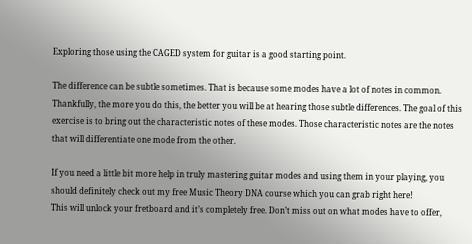Exploring those using the CAGED system for guitar is a good starting point.

The difference can be subtle sometimes. That is because some modes have a lot of notes in common. Thankfully, the more you do this, the better you will be at hearing those subtle differences. The goal of this exercise is to bring out the characteristic notes of these modes. Those characteristic notes are the notes that will differentiate one mode from the other.

If you need a little bit more help in truly mastering guitar modes and using them in your playing, you should definitely check out my free Music Theory DNA course which you can grab right here!
This will unlock your fretboard and it’s completely free. Don’t miss out on what modes have to offer,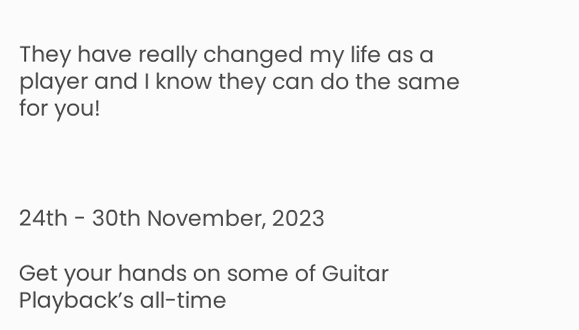They have really changed my life as a player and I know they can do the same for you!



24th - 30th November, 2023

Get your hands on some of Guitar Playback’s all-time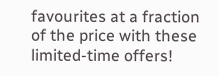favourites at a fraction of the price with these limited-time offers!